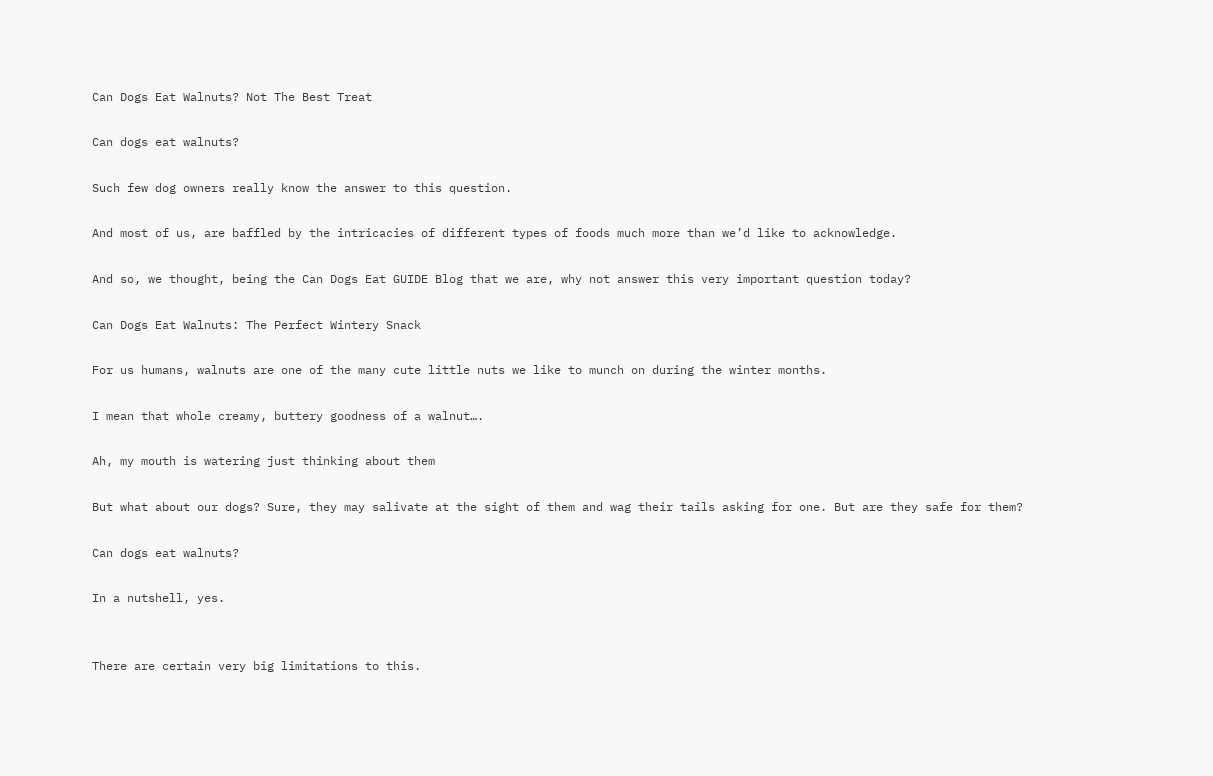Can Dogs Eat Walnuts? Not The Best Treat

Can dogs eat walnuts?

Such few dog owners really know the answer to this question.

And most of us, are baffled by the intricacies of different types of foods much more than we’d like to acknowledge.

And so, we thought, being the Can Dogs Eat GUIDE Blog that we are, why not answer this very important question today?

Can Dogs Eat Walnuts: The Perfect Wintery Snack

For us humans, walnuts are one of the many cute little nuts we like to munch on during the winter months.

I mean that whole creamy, buttery goodness of a walnut….

Ah, my mouth is watering just thinking about them

But what about our dogs? Sure, they may salivate at the sight of them and wag their tails asking for one. But are they safe for them?

Can dogs eat walnuts?

In a nutshell, yes.


There are certain very big limitations to this.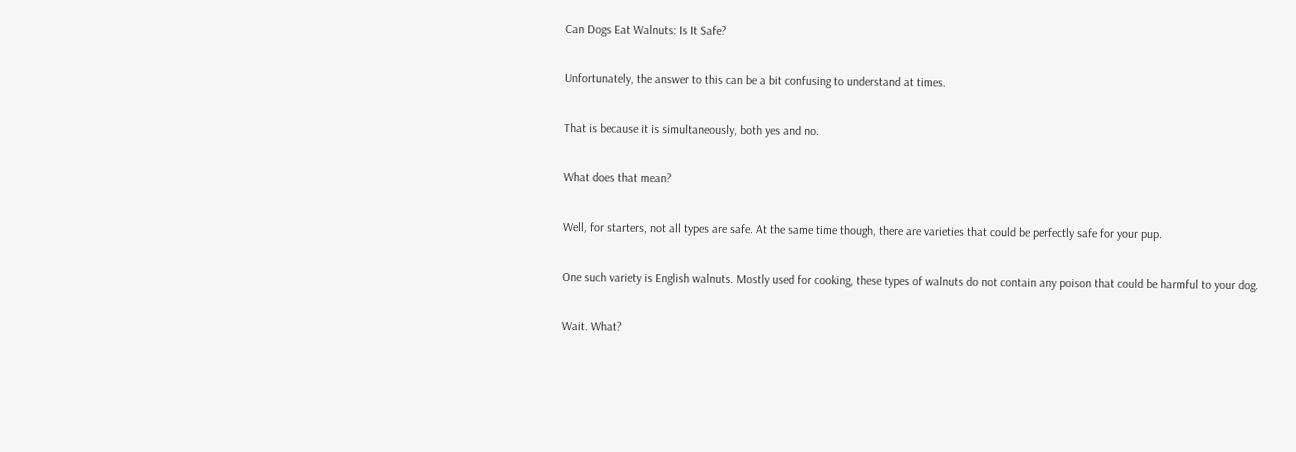Can Dogs Eat Walnuts: Is It Safe?

Unfortunately, the answer to this can be a bit confusing to understand at times.

That is because it is simultaneously, both yes and no.

What does that mean?

Well, for starters, not all types are safe. At the same time though, there are varieties that could be perfectly safe for your pup.

One such variety is English walnuts. Mostly used for cooking, these types of walnuts do not contain any poison that could be harmful to your dog.

Wait. What?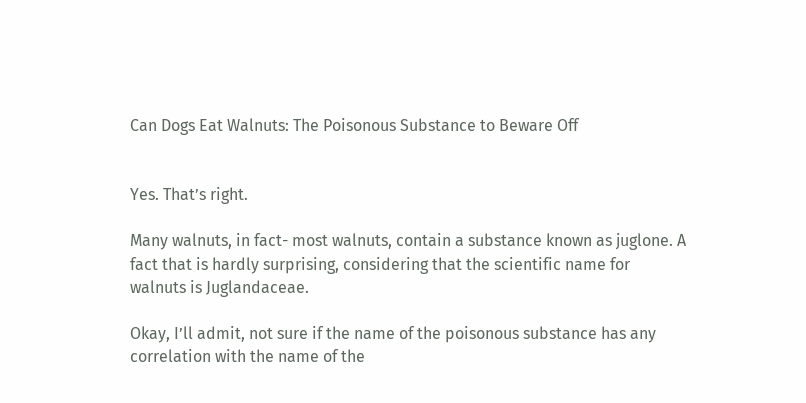Can Dogs Eat Walnuts: The Poisonous Substance to Beware Off


Yes. That’s right.

Many walnuts, in fact- most walnuts, contain a substance known as juglone. A fact that is hardly surprising, considering that the scientific name for walnuts is Juglandaceae.

Okay, I’ll admit, not sure if the name of the poisonous substance has any correlation with the name of the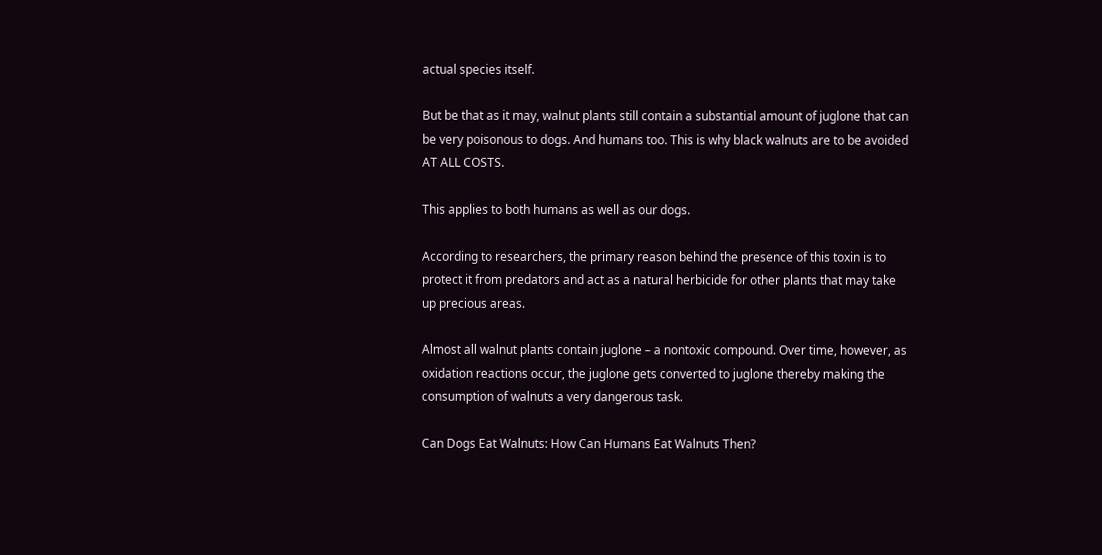actual species itself.

But be that as it may, walnut plants still contain a substantial amount of juglone that can be very poisonous to dogs. And humans too. This is why black walnuts are to be avoided AT ALL COSTS.

This applies to both humans as well as our dogs.

According to researchers, the primary reason behind the presence of this toxin is to protect it from predators and act as a natural herbicide for other plants that may take up precious areas.

Almost all walnut plants contain juglone – a nontoxic compound. Over time, however, as oxidation reactions occur, the juglone gets converted to juglone thereby making the consumption of walnuts a very dangerous task.

Can Dogs Eat Walnuts: How Can Humans Eat Walnuts Then?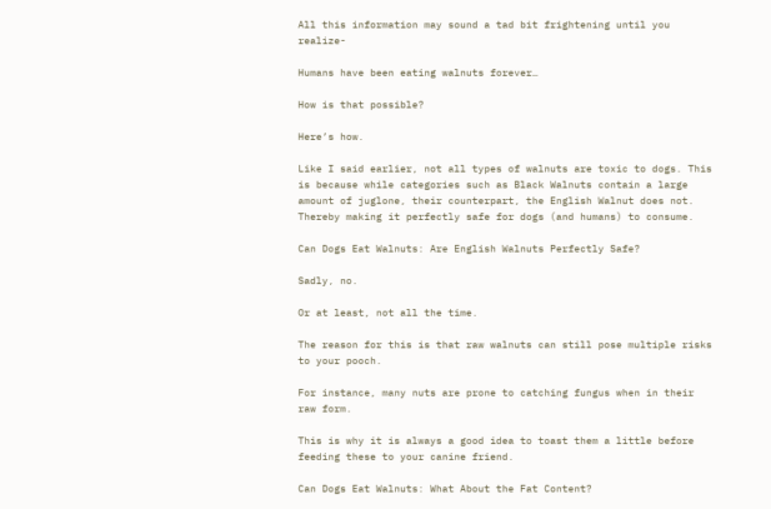All this information may sound a tad bit frightening until you realize-

Humans have been eating walnuts forever…

How is that possible?

Here’s how.

Like I said earlier, not all types of walnuts are toxic to dogs. This is because while categories such as Black Walnuts contain a large amount of juglone, their counterpart, the English Walnut does not. Thereby making it perfectly safe for dogs (and humans) to consume.

Can Dogs Eat Walnuts: Are English Walnuts Perfectly Safe?

Sadly, no.

Or at least, not all the time.

The reason for this is that raw walnuts can still pose multiple risks to your pooch.

For instance, many nuts are prone to catching fungus when in their raw form.

This is why it is always a good idea to toast them a little before feeding these to your canine friend.

Can Dogs Eat Walnuts: What About the Fat Content?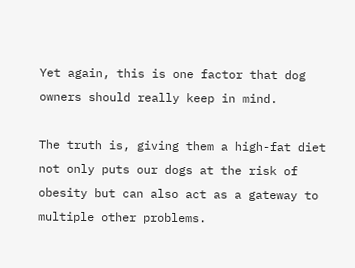Yet again, this is one factor that dog owners should really keep in mind.

The truth is, giving them a high-fat diet not only puts our dogs at the risk of obesity but can also act as a gateway to multiple other problems.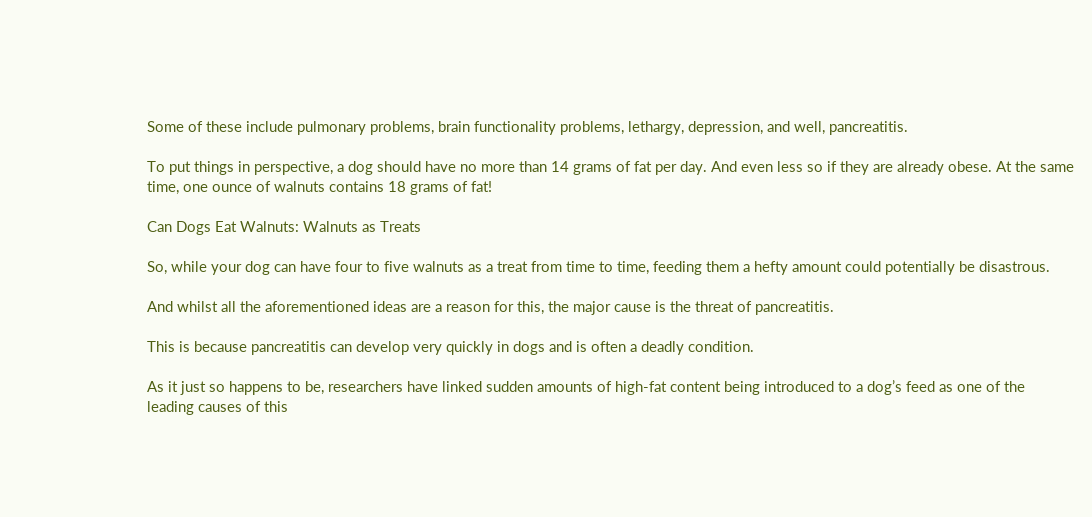Some of these include pulmonary problems, brain functionality problems, lethargy, depression, and well, pancreatitis.

To put things in perspective, a dog should have no more than 14 grams of fat per day. And even less so if they are already obese. At the same time, one ounce of walnuts contains 18 grams of fat!

Can Dogs Eat Walnuts: Walnuts as Treats

So, while your dog can have four to five walnuts as a treat from time to time, feeding them a hefty amount could potentially be disastrous.

And whilst all the aforementioned ideas are a reason for this, the major cause is the threat of pancreatitis.

This is because pancreatitis can develop very quickly in dogs and is often a deadly condition.

As it just so happens to be, researchers have linked sudden amounts of high-fat content being introduced to a dog’s feed as one of the leading causes of this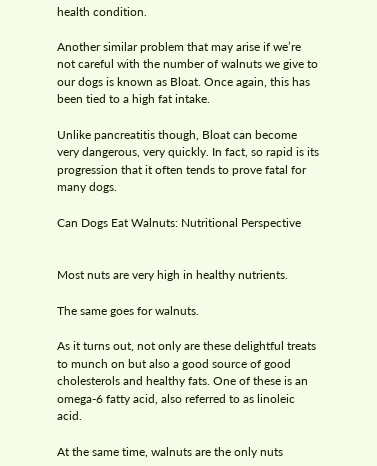health condition.

Another similar problem that may arise if we’re not careful with the number of walnuts we give to our dogs is known as Bloat. Once again, this has been tied to a high fat intake.

Unlike pancreatitis though, Bloat can become very dangerous, very quickly. In fact, so rapid is its progression that it often tends to prove fatal for many dogs.

Can Dogs Eat Walnuts: Nutritional Perspective


Most nuts are very high in healthy nutrients.

The same goes for walnuts.

As it turns out, not only are these delightful treats to munch on but also a good source of good cholesterols and healthy fats. One of these is an omega-6 fatty acid, also referred to as linoleic acid.

At the same time, walnuts are the only nuts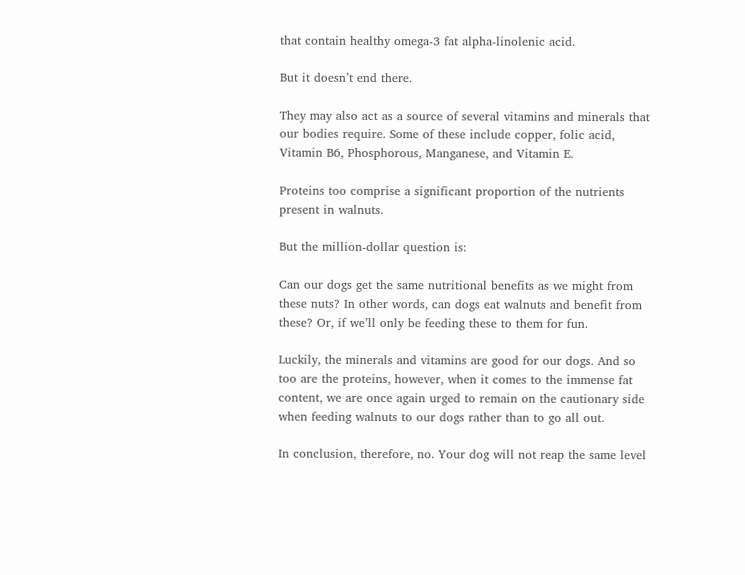that contain healthy omega-3 fat alpha-linolenic acid.

But it doesn’t end there.

They may also act as a source of several vitamins and minerals that our bodies require. Some of these include copper, folic acid, Vitamin B6, Phosphorous, Manganese, and Vitamin E.

Proteins too comprise a significant proportion of the nutrients present in walnuts.

But the million-dollar question is:

Can our dogs get the same nutritional benefits as we might from these nuts? In other words, can dogs eat walnuts and benefit from these? Or, if we’ll only be feeding these to them for fun.

Luckily, the minerals and vitamins are good for our dogs. And so too are the proteins, however, when it comes to the immense fat content, we are once again urged to remain on the cautionary side when feeding walnuts to our dogs rather than to go all out.

In conclusion, therefore, no. Your dog will not reap the same level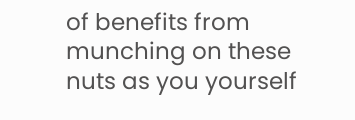of benefits from munching on these nuts as you yourself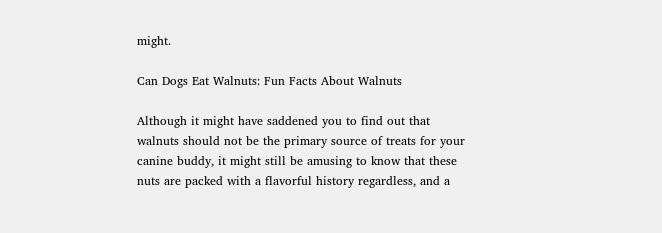might.

Can Dogs Eat Walnuts: Fun Facts About Walnuts

Although it might have saddened you to find out that walnuts should not be the primary source of treats for your canine buddy, it might still be amusing to know that these nuts are packed with a flavorful history regardless, and a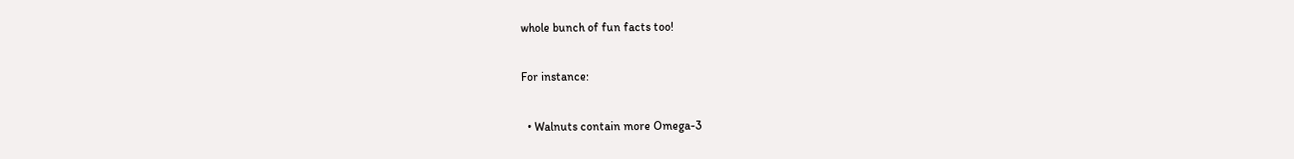whole bunch of fun facts too!

For instance:

  • Walnuts contain more Omega-3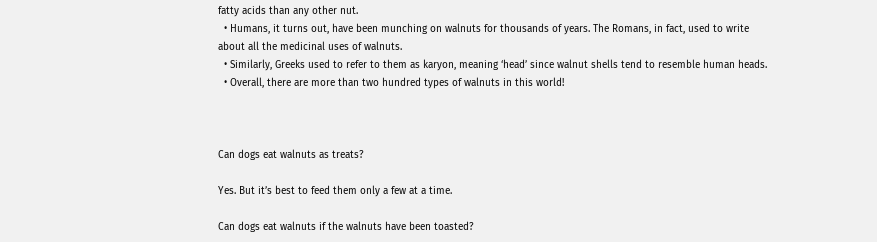fatty acids than any other nut.
  • Humans, it turns out, have been munching on walnuts for thousands of years. The Romans, in fact, used to write about all the medicinal uses of walnuts.
  • Similarly, Greeks used to refer to them as karyon, meaning ‘head’ since walnut shells tend to resemble human heads.
  • Overall, there are more than two hundred types of walnuts in this world!



Can dogs eat walnuts as treats?

Yes. But it’s best to feed them only a few at a time.

Can dogs eat walnuts if the walnuts have been toasted?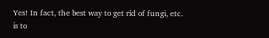Yes! In fact, the best way to get rid of fungi, etc. is to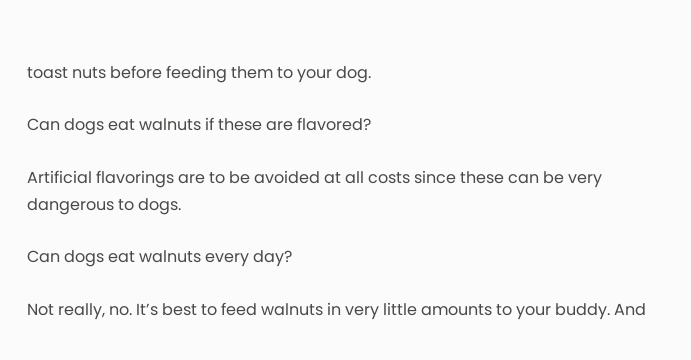toast nuts before feeding them to your dog.

Can dogs eat walnuts if these are flavored?

Artificial flavorings are to be avoided at all costs since these can be very dangerous to dogs.

Can dogs eat walnuts every day?

Not really, no. It’s best to feed walnuts in very little amounts to your buddy. And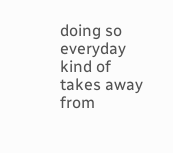doing so everyday kind of takes away from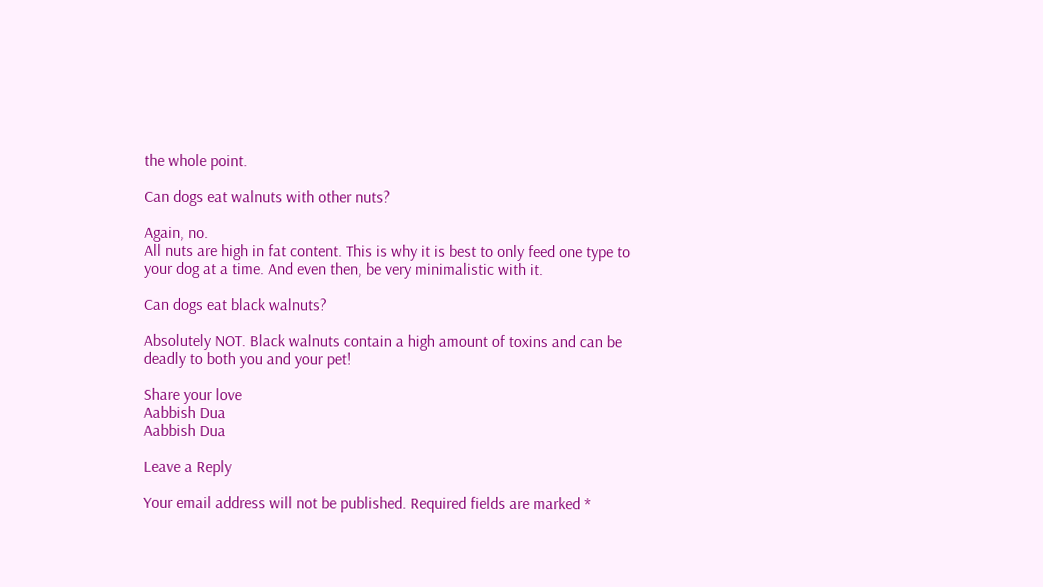the whole point.

Can dogs eat walnuts with other nuts?

Again, no.
All nuts are high in fat content. This is why it is best to only feed one type to your dog at a time. And even then, be very minimalistic with it.

Can dogs eat black walnuts?

Absolutely NOT. Black walnuts contain a high amount of toxins and can be deadly to both you and your pet!

Share your love
Aabbish Dua
Aabbish Dua

Leave a Reply

Your email address will not be published. Required fields are marked *